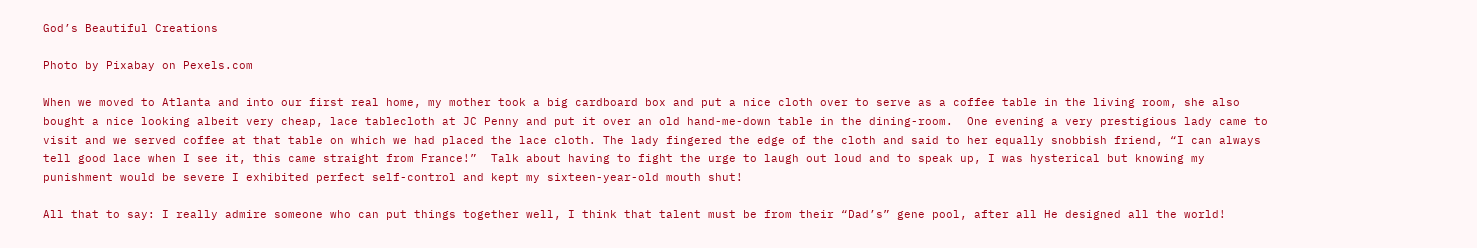God’s Beautiful Creations

Photo by Pixabay on Pexels.com

When we moved to Atlanta and into our first real home, my mother took a big cardboard box and put a nice cloth over to serve as a coffee table in the living room, she also bought a nice looking albeit very cheap, lace tablecloth at JC Penny and put it over an old hand-me-down table in the dining-room.  One evening a very prestigious lady came to visit and we served coffee at that table on which we had placed the lace cloth. The lady fingered the edge of the cloth and said to her equally snobbish friend, “I can always tell good lace when I see it, this came straight from France!”  Talk about having to fight the urge to laugh out loud and to speak up, I was hysterical but knowing my punishment would be severe I exhibited perfect self-control and kept my sixteen-year-old mouth shut!

All that to say: I really admire someone who can put things together well, I think that talent must be from their “Dad’s” gene pool, after all He designed all the world!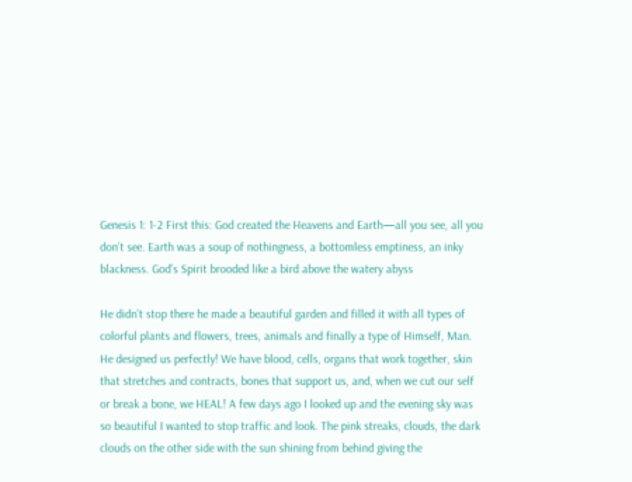Genesis 1: 1-2 First this: God created the Heavens and Earth—all you see, all you don’t see. Earth was a soup of nothingness, a bottomless emptiness, an inky blackness. God’s Spirit brooded like a bird above the watery abyss

He didn’t stop there he made a beautiful garden and filled it with all types of colorful plants and flowers, trees, animals and finally a type of Himself, Man. He designed us perfectly! We have blood, cells, organs that work together, skin that stretches and contracts, bones that support us, and, when we cut our self or break a bone, we HEAL! A few days ago I looked up and the evening sky was so beautiful I wanted to stop traffic and look. The pink streaks, clouds, the dark clouds on the other side with the sun shining from behind giving the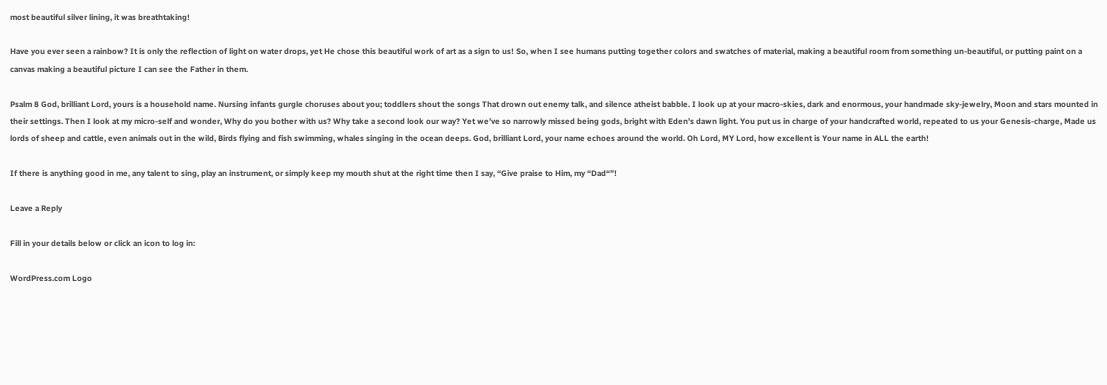most beautiful silver lining, it was breathtaking!

Have you ever seen a rainbow? It is only the reflection of light on water drops, yet He chose this beautiful work of art as a sign to us! So, when I see humans putting together colors and swatches of material, making a beautiful room from something un-beautiful, or putting paint on a canvas making a beautiful picture I can see the Father in them.

Psalm 8 God, brilliant Lord, yours is a household name. Nursing infants gurgle choruses about you; toddlers shout the songs That drown out enemy talk, and silence atheist babble. I look up at your macro-skies, dark and enormous, your handmade sky-jewelry, Moon and stars mounted in their settings. Then I look at my micro-self and wonder, Why do you bother with us? Why take a second look our way? Yet we’ve so narrowly missed being gods, bright with Eden’s dawn light. You put us in charge of your handcrafted world, repeated to us your Genesis-charge, Made us lords of sheep and cattle, even animals out in the wild, Birds flying and fish swimming, whales singing in the ocean deeps. God, brilliant Lord, your name echoes around the world. Oh Lord, MY Lord, how excellent is Your name in ALL the earth!

If there is anything good in me, any talent to sing, play an instrument, or simply keep my mouth shut at the right time then I say, “Give praise to Him, my “Dad“”!

Leave a Reply

Fill in your details below or click an icon to log in:

WordPress.com Logo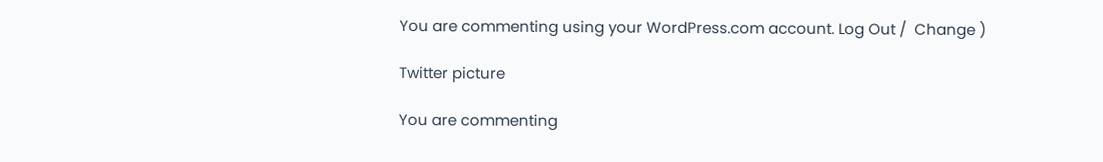You are commenting using your WordPress.com account. Log Out /  Change )

Twitter picture

You are commenting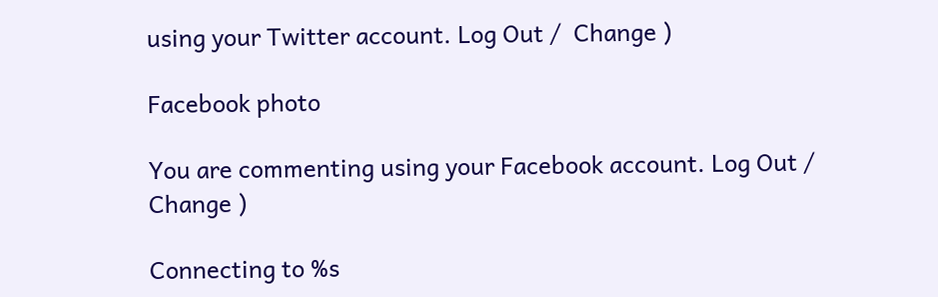using your Twitter account. Log Out /  Change )

Facebook photo

You are commenting using your Facebook account. Log Out /  Change )

Connecting to %s